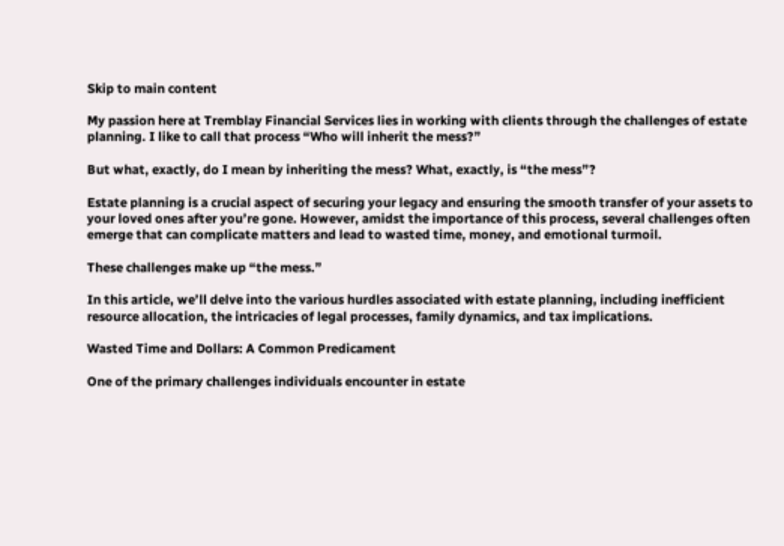Skip to main content

My passion here at Tremblay Financial Services lies in working with clients through the challenges of estate planning. I like to call that process “Who will inherit the mess?”

But what, exactly, do I mean by inheriting the mess? What, exactly, is “the mess”?

Estate planning is a crucial aspect of securing your legacy and ensuring the smooth transfer of your assets to your loved ones after you’re gone. However, amidst the importance of this process, several challenges often emerge that can complicate matters and lead to wasted time, money, and emotional turmoil.

These challenges make up “the mess.”

In this article, we’ll delve into the various hurdles associated with estate planning, including inefficient resource allocation, the intricacies of legal processes, family dynamics, and tax implications.

Wasted Time and Dollars: A Common Predicament

One of the primary challenges individuals encounter in estate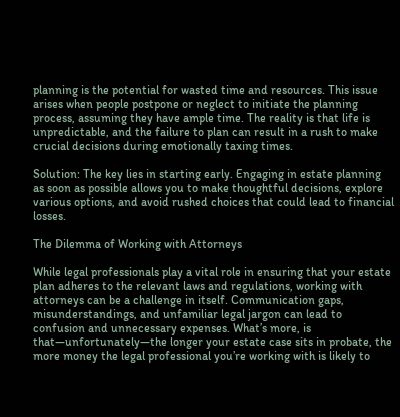planning is the potential for wasted time and resources. This issue arises when people postpone or neglect to initiate the planning process, assuming they have ample time. The reality is that life is unpredictable, and the failure to plan can result in a rush to make crucial decisions during emotionally taxing times.

Solution: The key lies in starting early. Engaging in estate planning as soon as possible allows you to make thoughtful decisions, explore various options, and avoid rushed choices that could lead to financial losses.

The Dilemma of Working with Attorneys

While legal professionals play a vital role in ensuring that your estate plan adheres to the relevant laws and regulations, working with attorneys can be a challenge in itself. Communication gaps, misunderstandings, and unfamiliar legal jargon can lead to confusion and unnecessary expenses. What’s more, is that—unfortunately—the longer your estate case sits in probate, the more money the legal professional you’re working with is likely to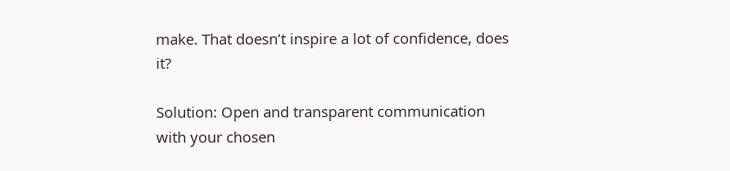make. That doesn’t inspire a lot of confidence, does it?

Solution: Open and transparent communication with your chosen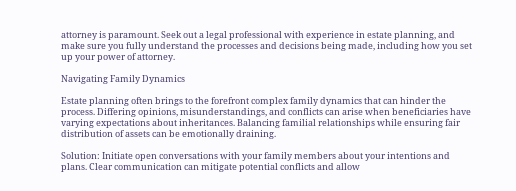attorney is paramount. Seek out a legal professional with experience in estate planning, and make sure you fully understand the processes and decisions being made, including how you set up your power of attorney.

Navigating Family Dynamics

Estate planning often brings to the forefront complex family dynamics that can hinder the process. Differing opinions, misunderstandings, and conflicts can arise when beneficiaries have varying expectations about inheritances. Balancing familial relationships while ensuring fair distribution of assets can be emotionally draining.

Solution: Initiate open conversations with your family members about your intentions and plans. Clear communication can mitigate potential conflicts and allow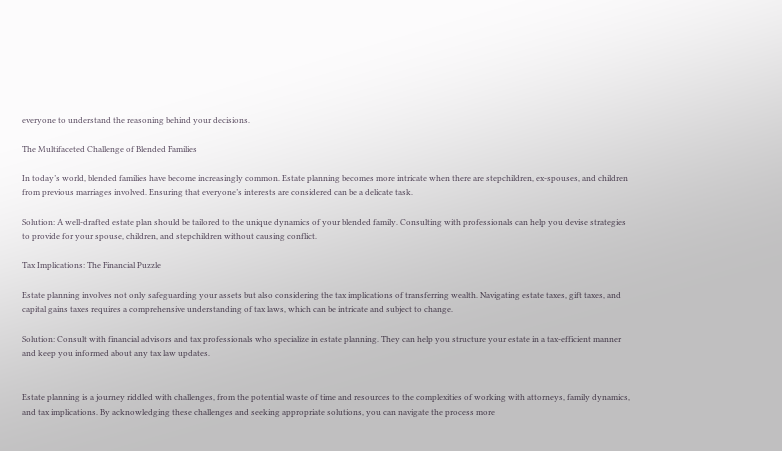everyone to understand the reasoning behind your decisions.

The Multifaceted Challenge of Blended Families

In today’s world, blended families have become increasingly common. Estate planning becomes more intricate when there are stepchildren, ex-spouses, and children from previous marriages involved. Ensuring that everyone’s interests are considered can be a delicate task.

Solution: A well-drafted estate plan should be tailored to the unique dynamics of your blended family. Consulting with professionals can help you devise strategies to provide for your spouse, children, and stepchildren without causing conflict.

Tax Implications: The Financial Puzzle

Estate planning involves not only safeguarding your assets but also considering the tax implications of transferring wealth. Navigating estate taxes, gift taxes, and capital gains taxes requires a comprehensive understanding of tax laws, which can be intricate and subject to change.

Solution: Consult with financial advisors and tax professionals who specialize in estate planning. They can help you structure your estate in a tax-efficient manner and keep you informed about any tax law updates.


Estate planning is a journey riddled with challenges, from the potential waste of time and resources to the complexities of working with attorneys, family dynamics, and tax implications. By acknowledging these challenges and seeking appropriate solutions, you can navigate the process more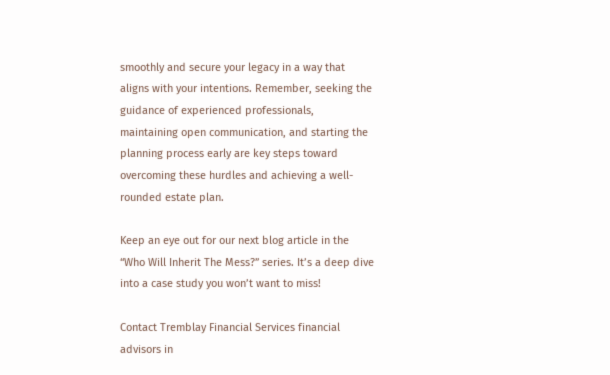smoothly and secure your legacy in a way that aligns with your intentions. Remember, seeking the guidance of experienced professionals, maintaining open communication, and starting the planning process early are key steps toward overcoming these hurdles and achieving a well-rounded estate plan.

Keep an eye out for our next blog article in the “Who Will Inherit The Mess?” series. It’s a deep dive into a case study you won’t want to miss!

Contact Tremblay Financial Services financial advisors in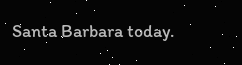Santa Barbara today.